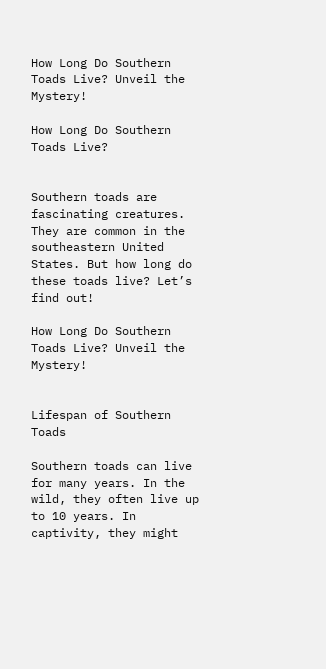How Long Do Southern Toads Live? Unveil the Mystery!

How Long Do Southern Toads Live?


Southern toads are fascinating creatures. They are common in the southeastern United States. But how long do these toads live? Let’s find out!

How Long Do Southern Toads Live? Unveil the Mystery!


Lifespan of Southern Toads

Southern toads can live for many years. In the wild, they often live up to 10 years. In captivity, they might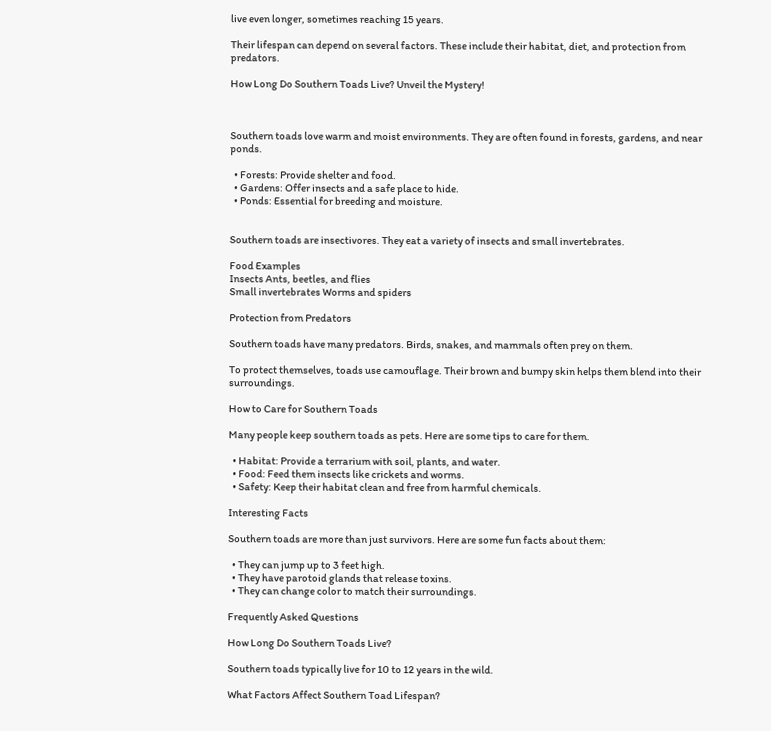live even longer, sometimes reaching 15 years.

Their lifespan can depend on several factors. These include their habitat, diet, and protection from predators.

How Long Do Southern Toads Live? Unveil the Mystery!



Southern toads love warm and moist environments. They are often found in forests, gardens, and near ponds.

  • Forests: Provide shelter and food.
  • Gardens: Offer insects and a safe place to hide.
  • Ponds: Essential for breeding and moisture.


Southern toads are insectivores. They eat a variety of insects and small invertebrates.

Food Examples
Insects Ants, beetles, and flies
Small invertebrates Worms and spiders

Protection from Predators

Southern toads have many predators. Birds, snakes, and mammals often prey on them.

To protect themselves, toads use camouflage. Their brown and bumpy skin helps them blend into their surroundings.

How to Care for Southern Toads

Many people keep southern toads as pets. Here are some tips to care for them.

  • Habitat: Provide a terrarium with soil, plants, and water.
  • Food: Feed them insects like crickets and worms.
  • Safety: Keep their habitat clean and free from harmful chemicals.

Interesting Facts

Southern toads are more than just survivors. Here are some fun facts about them:

  • They can jump up to 3 feet high.
  • They have parotoid glands that release toxins.
  • They can change color to match their surroundings.

Frequently Asked Questions

How Long Do Southern Toads Live?

Southern toads typically live for 10 to 12 years in the wild.

What Factors Affect Southern Toad Lifespan?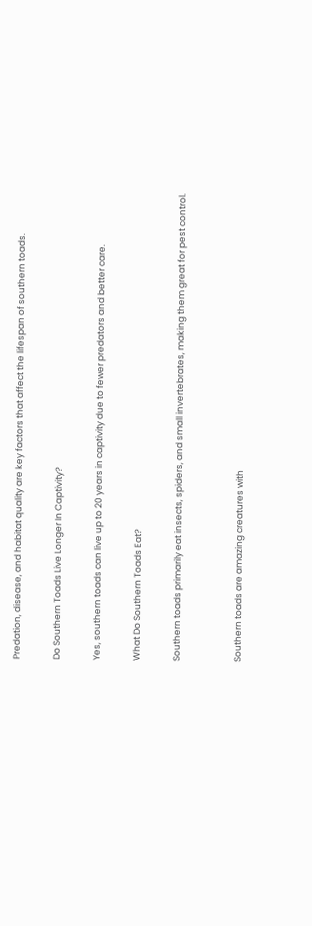Predation, disease, and habitat quality are key factors that affect the lifespan of southern toads.

Do Southern Toads Live Longer In Captivity?

Yes, southern toads can live up to 20 years in captivity due to fewer predators and better care.

What Do Southern Toads Eat?

Southern toads primarily eat insects, spiders, and small invertebrates, making them great for pest control.


Southern toads are amazing creatures with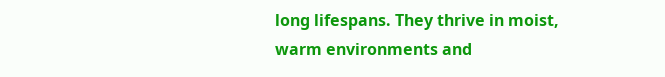long lifespans. They thrive in moist, warm environments and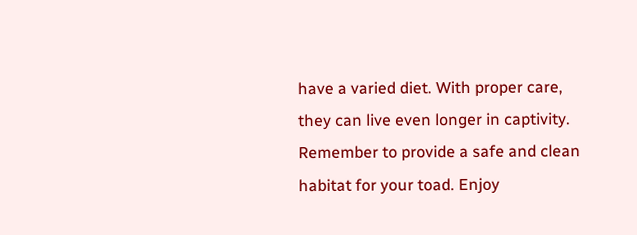have a varied diet. With proper care, they can live even longer in captivity. Remember to provide a safe and clean habitat for your toad. Enjoy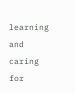learning and caring for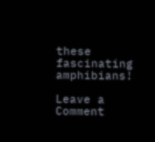these fascinating amphibians!

Leave a Comment